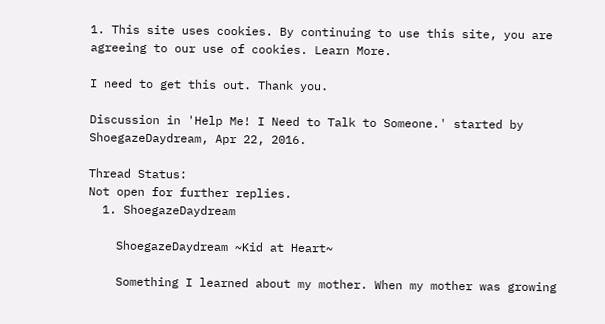1. This site uses cookies. By continuing to use this site, you are agreeing to our use of cookies. Learn More.

I need to get this out. Thank you.

Discussion in 'Help Me! I Need to Talk to Someone.' started by ShoegazeDaydream, Apr 22, 2016.

Thread Status:
Not open for further replies.
  1. ShoegazeDaydream

    ShoegazeDaydream ~Kid at Heart~

    Something I learned about my mother. When my mother was growing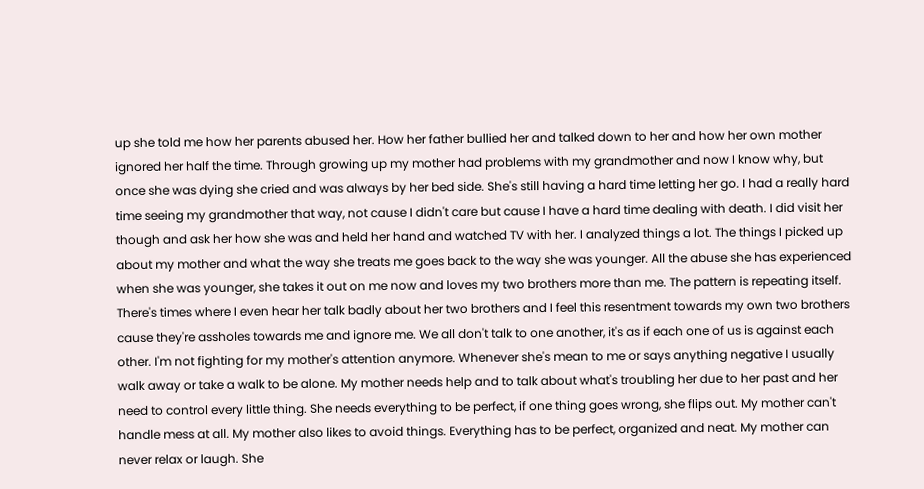up she told me how her parents abused her. How her father bullied her and talked down to her and how her own mother ignored her half the time. Through growing up my mother had problems with my grandmother and now I know why, but once she was dying she cried and was always by her bed side. She's still having a hard time letting her go. I had a really hard time seeing my grandmother that way, not cause I didn't care but cause I have a hard time dealing with death. I did visit her though and ask her how she was and held her hand and watched TV with her. I analyzed things a lot. The things I picked up about my mother and what the way she treats me goes back to the way she was younger. All the abuse she has experienced when she was younger, she takes it out on me now and loves my two brothers more than me. The pattern is repeating itself. There's times where I even hear her talk badly about her two brothers and I feel this resentment towards my own two brothers cause they're assholes towards me and ignore me. We all don't talk to one another, it's as if each one of us is against each other. I'm not fighting for my mother's attention anymore. Whenever she's mean to me or says anything negative I usually walk away or take a walk to be alone. My mother needs help and to talk about what's troubling her due to her past and her need to control every little thing. She needs everything to be perfect, if one thing goes wrong, she flips out. My mother can't handle mess at all. My mother also likes to avoid things. Everything has to be perfect, organized and neat. My mother can never relax or laugh. She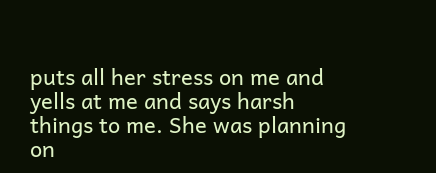puts all her stress on me and yells at me and says harsh things to me. She was planning on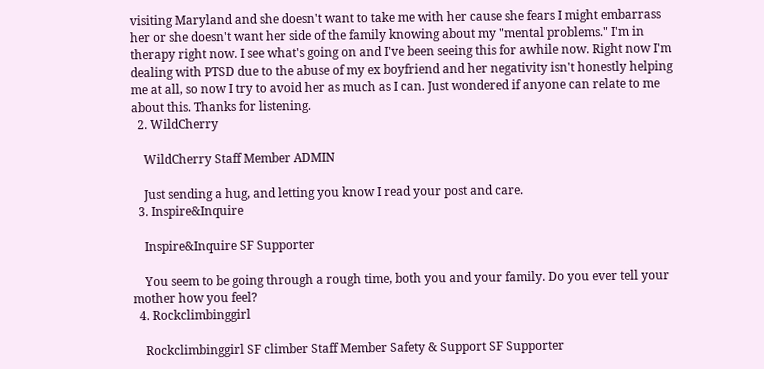visiting Maryland and she doesn't want to take me with her cause she fears I might embarrass her or she doesn't want her side of the family knowing about my "mental problems." I'm in therapy right now. I see what's going on and I've been seeing this for awhile now. Right now I'm dealing with PTSD due to the abuse of my ex boyfriend and her negativity isn't honestly helping me at all, so now I try to avoid her as much as I can. Just wondered if anyone can relate to me about this. Thanks for listening.
  2. WildCherry

    WildCherry Staff Member ADMIN

    Just sending a hug, and letting you know I read your post and care.
  3. Inspire&Inquire

    Inspire&Inquire SF Supporter

    You seem to be going through a rough time, both you and your family. Do you ever tell your mother how you feel?
  4. Rockclimbinggirl

    Rockclimbinggirl SF climber Staff Member Safety & Support SF Supporter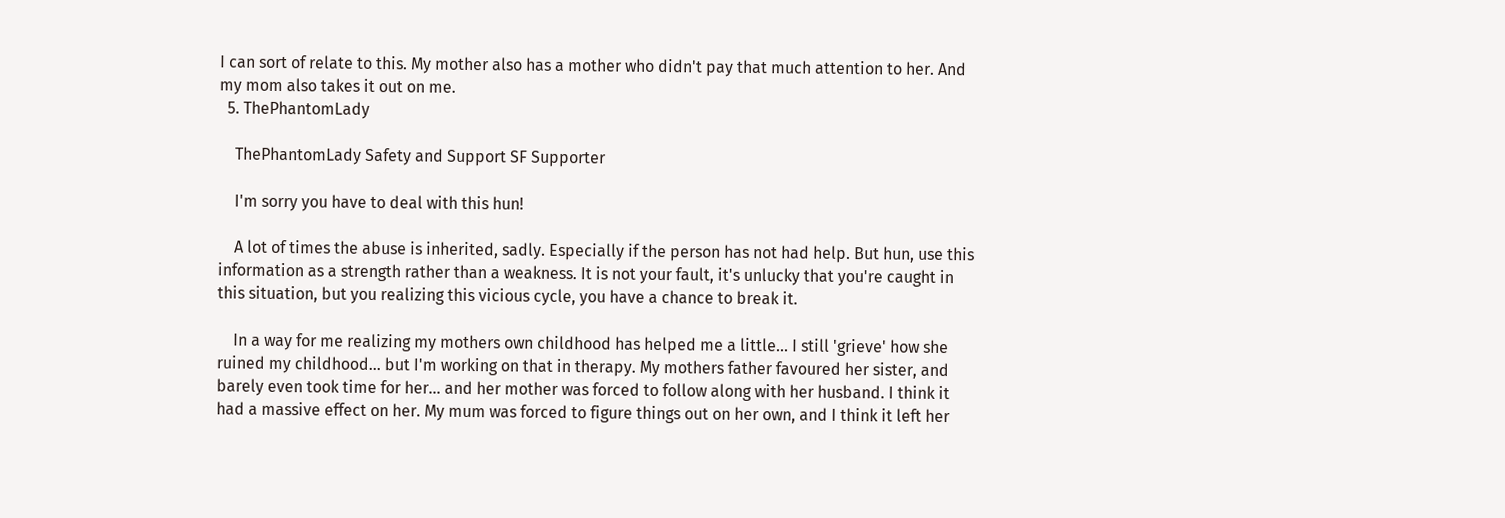I can sort of relate to this. My mother also has a mother who didn't pay that much attention to her. And my mom also takes it out on me.
  5. ThePhantomLady

    ThePhantomLady Safety and Support SF Supporter

    I'm sorry you have to deal with this hun!

    A lot of times the abuse is inherited, sadly. Especially if the person has not had help. But hun, use this information as a strength rather than a weakness. It is not your fault, it's unlucky that you're caught in this situation, but you realizing this vicious cycle, you have a chance to break it.

    In a way for me realizing my mothers own childhood has helped me a little... I still 'grieve' how she ruined my childhood... but I'm working on that in therapy. My mothers father favoured her sister, and barely even took time for her... and her mother was forced to follow along with her husband. I think it had a massive effect on her. My mum was forced to figure things out on her own, and I think it left her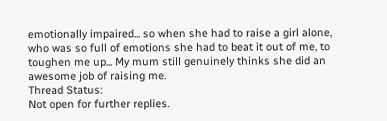emotionally impaired... so when she had to raise a girl alone, who was so full of emotions she had to beat it out of me, to toughen me up... My mum still genuinely thinks she did an awesome job of raising me.
Thread Status:
Not open for further replies.